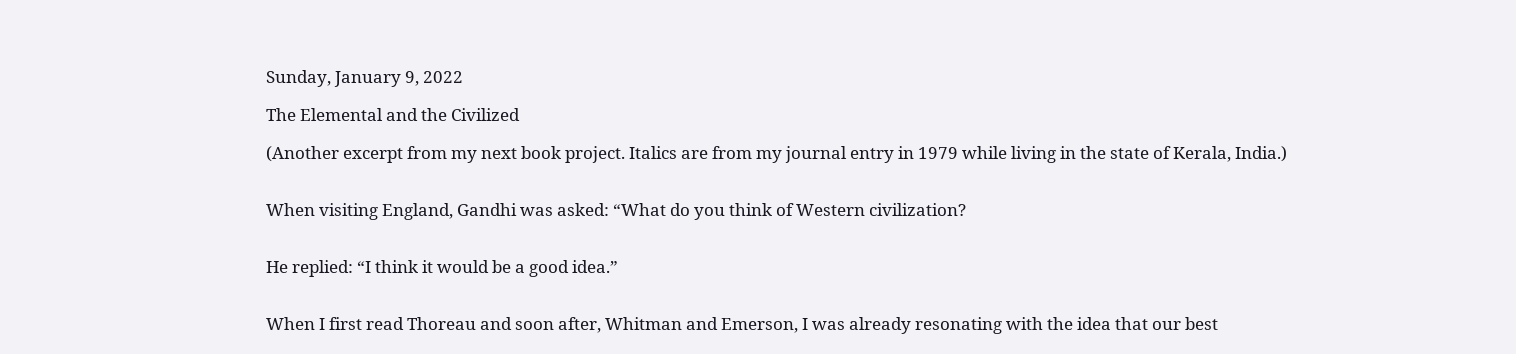Sunday, January 9, 2022

The Elemental and the Civilized

(Another excerpt from my next book project. Italics are from my journal entry in 1979 while living in the state of Kerala, India.)


When visiting England, Gandhi was asked: “What do you think of Western civilization?


He replied: “I think it would be a good idea.”


When I first read Thoreau and soon after, Whitman and Emerson, I was already resonating with the idea that our best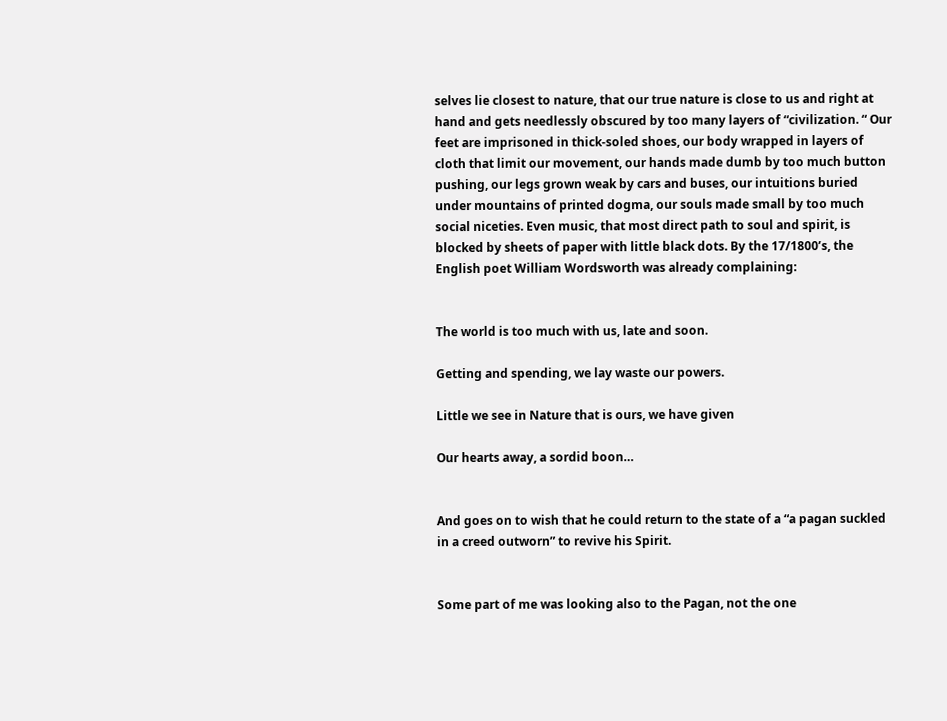selves lie closest to nature, that our true nature is close to us and right at hand and gets needlessly obscured by too many layers of “civilization. “ Our feet are imprisoned in thick-soled shoes, our body wrapped in layers of cloth that limit our movement, our hands made dumb by too much button pushing, our legs grown weak by cars and buses, our intuitions buried under mountains of printed dogma, our souls made small by too much social niceties. Even music, that most direct path to soul and spirit, is blocked by sheets of paper with little black dots. By the 17/1800’s, the English poet William Wordsworth was already complaining:


The world is too much with us, late and soon.

Getting and spending, we lay waste our powers.

Little we see in Nature that is ours, we have given

Our hearts away, a sordid boon…


And goes on to wish that he could return to the state of a “a pagan suckled in a creed outworn” to revive his Spirit.


Some part of me was looking also to the Pagan, not the one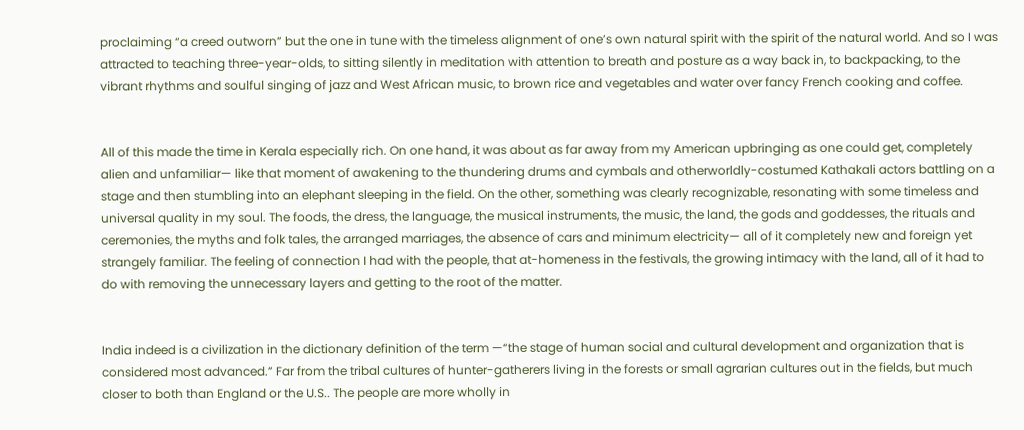proclaiming “a creed outworn” but the one in tune with the timeless alignment of one’s own natural spirit with the spirit of the natural world. And so I was attracted to teaching three-year-olds, to sitting silently in meditation with attention to breath and posture as a way back in, to backpacking, to the vibrant rhythms and soulful singing of jazz and West African music, to brown rice and vegetables and water over fancy French cooking and coffee.


All of this made the time in Kerala especially rich. On one hand, it was about as far away from my American upbringing as one could get, completely alien and unfamiliar— like that moment of awakening to the thundering drums and cymbals and otherworldly-costumed Kathakali actors battling on a stage and then stumbling into an elephant sleeping in the field. On the other, something was clearly recognizable, resonating with some timeless and universal quality in my soul. The foods, the dress, the language, the musical instruments, the music, the land, the gods and goddesses, the rituals and ceremonies, the myths and folk tales, the arranged marriages, the absence of cars and minimum electricity— all of it completely new and foreign yet strangely familiar. The feeling of connection I had with the people, that at-homeness in the festivals, the growing intimacy with the land, all of it had to do with removing the unnecessary layers and getting to the root of the matter.


India indeed is a civilization in the dictionary definition of the term —“the stage of human social and cultural development and organization that is considered most advanced.” Far from the tribal cultures of hunter-gatherers living in the forests or small agrarian cultures out in the fields, but much closer to both than England or the U.S.. The people are more wholly in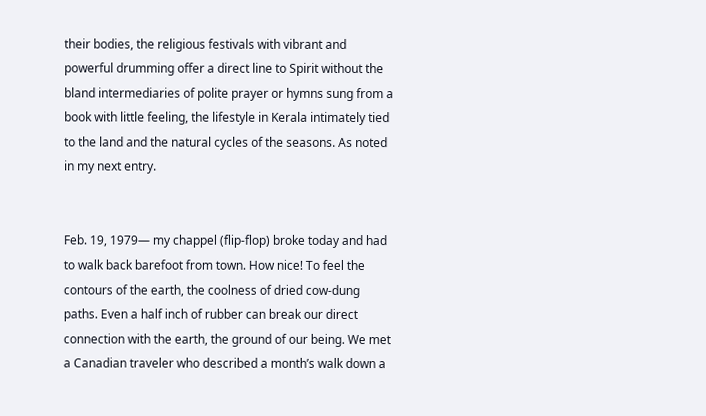their bodies, the religious festivals with vibrant and powerful drumming offer a direct line to Spirit without the bland intermediaries of polite prayer or hymns sung from a book with little feeling, the lifestyle in Kerala intimately tied to the land and the natural cycles of the seasons. As noted in my next entry.


Feb. 19, 1979— my chappel (flip-flop) broke today and had to walk back barefoot from town. How nice! To feel the contours of the earth, the coolness of dried cow-dung paths. Even a half inch of rubber can break our direct connection with the earth, the ground of our being. We met a Canadian traveler who described a month’s walk down a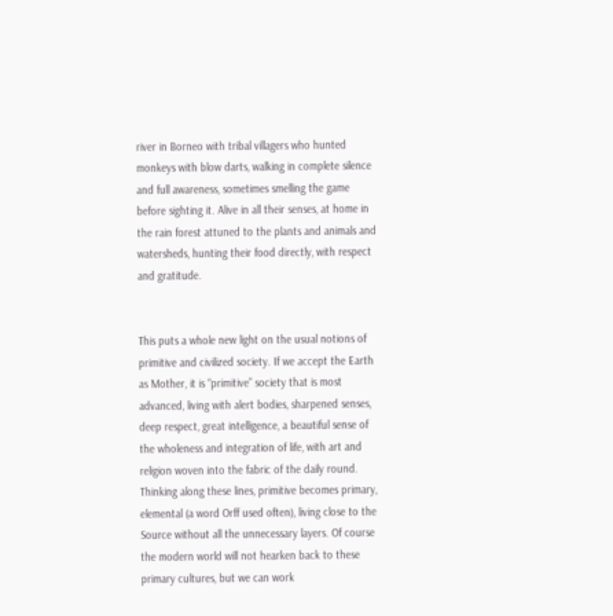river in Borneo with tribal villagers who hunted monkeys with blow darts, walking in complete silence and full awareness, sometimes smelling the game before sighting it. Alive in all their senses, at home in the rain forest attuned to the plants and animals and watersheds, hunting their food directly, with respect and gratitude.


This puts a whole new light on the usual notions of primitive and civilized society. If we accept the Earth as Mother, it is “primitive” society that is most advanced, living with alert bodies, sharpened senses, deep respect, great intelligence, a beautiful sense of the wholeness and integration of life, with art and religion woven into the fabric of the daily round. Thinking along these lines, primitive becomes primary, elemental (a word Orff used often), living close to the Source without all the unnecessary layers. Of course the modern world will not hearken back to these primary cultures, but we can work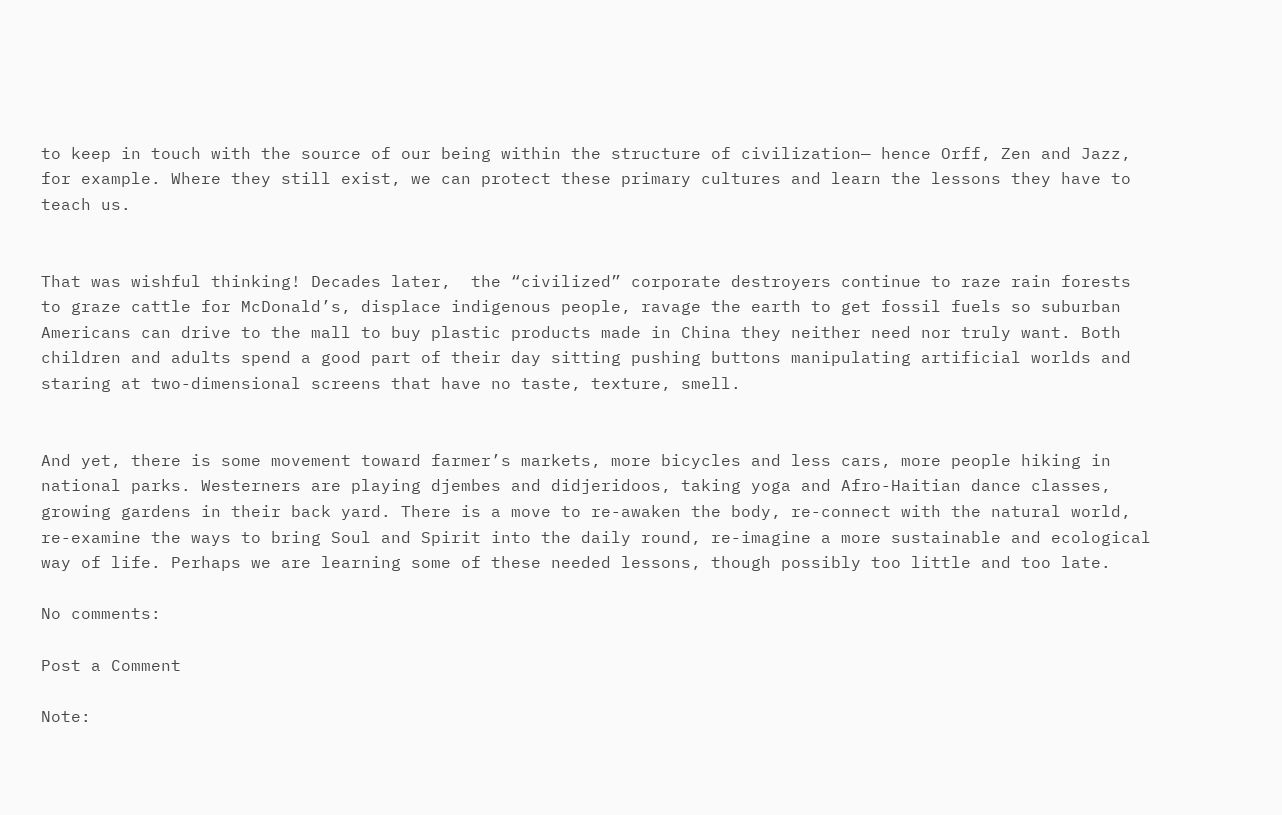to keep in touch with the source of our being within the structure of civilization— hence Orff, Zen and Jazz, for example. Where they still exist, we can protect these primary cultures and learn the lessons they have to teach us.


That was wishful thinking! Decades later,  the “civilized” corporate destroyers continue to raze rain forests to graze cattle for McDonald’s, displace indigenous people, ravage the earth to get fossil fuels so suburban Americans can drive to the mall to buy plastic products made in China they neither need nor truly want. Both children and adults spend a good part of their day sitting pushing buttons manipulating artificial worlds and staring at two-dimensional screens that have no taste, texture, smell.


And yet, there is some movement toward farmer’s markets, more bicycles and less cars, more people hiking in national parks. Westerners are playing djembes and didjeridoos, taking yoga and Afro-Haitian dance classes, growing gardens in their back yard. There is a move to re-awaken the body, re-connect with the natural world, re-examine the ways to bring Soul and Spirit into the daily round, re-imagine a more sustainable and ecological way of life. Perhaps we are learning some of these needed lessons, though possibly too little and too late.

No comments:

Post a Comment

Note: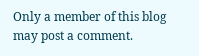Only a member of this blog may post a comment.